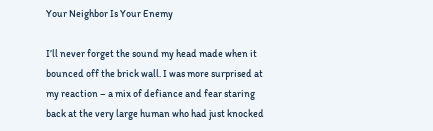Your Neighbor Is Your Enemy

I’ll never forget the sound my head made when it bounced off the brick wall. I was more surprised at my reaction – a mix of defiance and fear staring back at the very large human who had just knocked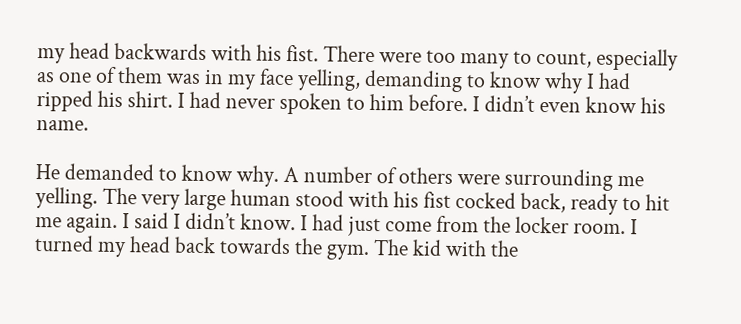my head backwards with his fist. There were too many to count, especially as one of them was in my face yelling, demanding to know why I had ripped his shirt. I had never spoken to him before. I didn’t even know his name.

He demanded to know why. A number of others were surrounding me yelling. The very large human stood with his fist cocked back, ready to hit me again. I said I didn’t know. I had just come from the locker room. I turned my head back towards the gym. The kid with the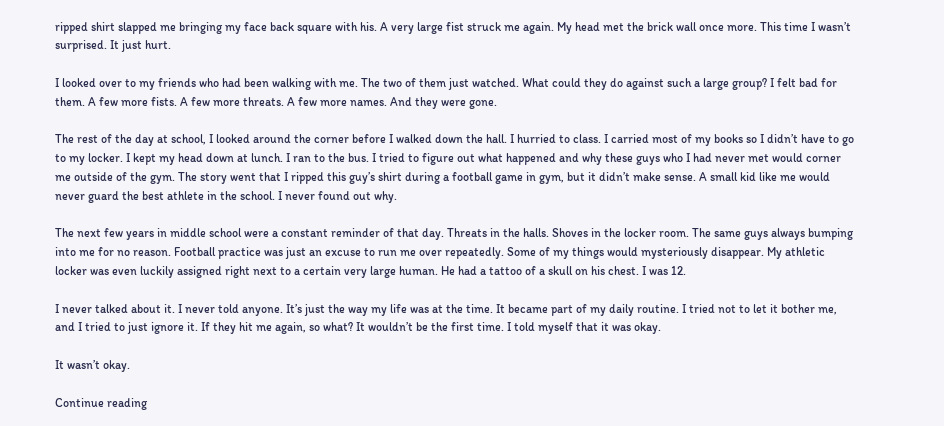ripped shirt slapped me bringing my face back square with his. A very large fist struck me again. My head met the brick wall once more. This time I wasn’t surprised. It just hurt.

I looked over to my friends who had been walking with me. The two of them just watched. What could they do against such a large group? I felt bad for them. A few more fists. A few more threats. A few more names. And they were gone.

The rest of the day at school, I looked around the corner before I walked down the hall. I hurried to class. I carried most of my books so I didn’t have to go to my locker. I kept my head down at lunch. I ran to the bus. I tried to figure out what happened and why these guys who I had never met would corner me outside of the gym. The story went that I ripped this guy’s shirt during a football game in gym, but it didn’t make sense. A small kid like me would never guard the best athlete in the school. I never found out why.

The next few years in middle school were a constant reminder of that day. Threats in the halls. Shoves in the locker room. The same guys always bumping into me for no reason. Football practice was just an excuse to run me over repeatedly. Some of my things would mysteriously disappear. My athletic locker was even luckily assigned right next to a certain very large human. He had a tattoo of a skull on his chest. I was 12.

I never talked about it. I never told anyone. It’s just the way my life was at the time. It became part of my daily routine. I tried not to let it bother me, and I tried to just ignore it. If they hit me again, so what? It wouldn’t be the first time. I told myself that it was okay.

It wasn’t okay.

Continue reading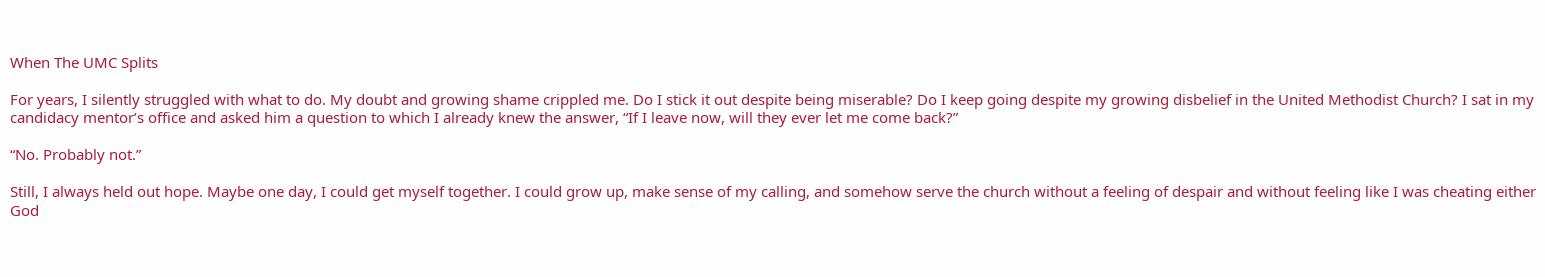When The UMC Splits

For years, I silently struggled with what to do. My doubt and growing shame crippled me. Do I stick it out despite being miserable? Do I keep going despite my growing disbelief in the United Methodist Church? I sat in my candidacy mentor’s office and asked him a question to which I already knew the answer, “If I leave now, will they ever let me come back?”

“No. Probably not.”

Still, I always held out hope. Maybe one day, I could get myself together. I could grow up, make sense of my calling, and somehow serve the church without a feeling of despair and without feeling like I was cheating either God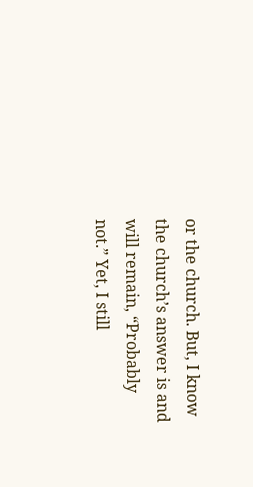or the church. But, I know the church’s answer is and will remain, “Probably not.” Yet, I still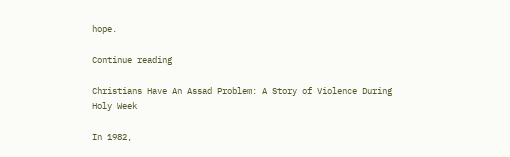hope.

Continue reading

Christians Have An Assad Problem: A Story of Violence During Holy Week

In 1982,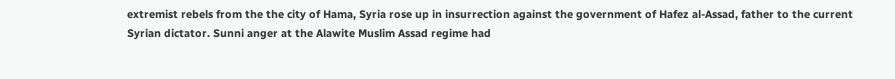extremist rebels from the the city of Hama, Syria rose up in insurrection against the government of Hafez al-Assad, father to the current Syrian dictator. Sunni anger at the Alawite Muslim Assad regime had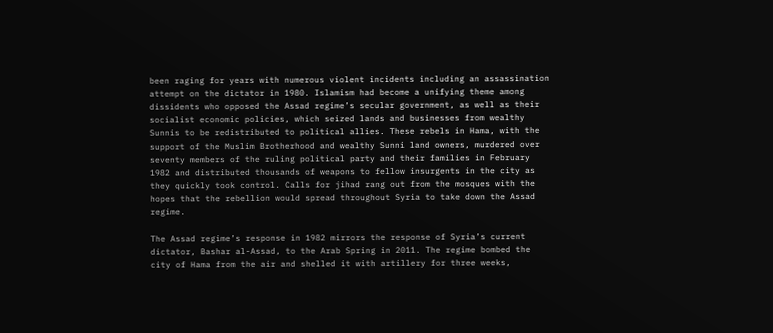been raging for years with numerous violent incidents including an assassination attempt on the dictator in 1980. Islamism had become a unifying theme among dissidents who opposed the Assad regime’s secular government, as well as their socialist economic policies, which seized lands and businesses from wealthy Sunnis to be redistributed to political allies. These rebels in Hama, with the support of the Muslim Brotherhood and wealthy Sunni land owners, murdered over seventy members of the ruling political party and their families in February 1982 and distributed thousands of weapons to fellow insurgents in the city as they quickly took control. Calls for jihad rang out from the mosques with the hopes that the rebellion would spread throughout Syria to take down the Assad regime.

The Assad regime’s response in 1982 mirrors the response of Syria’s current dictator, Bashar al-Assad, to the Arab Spring in 2011. The regime bombed the city of Hama from the air and shelled it with artillery for three weeks,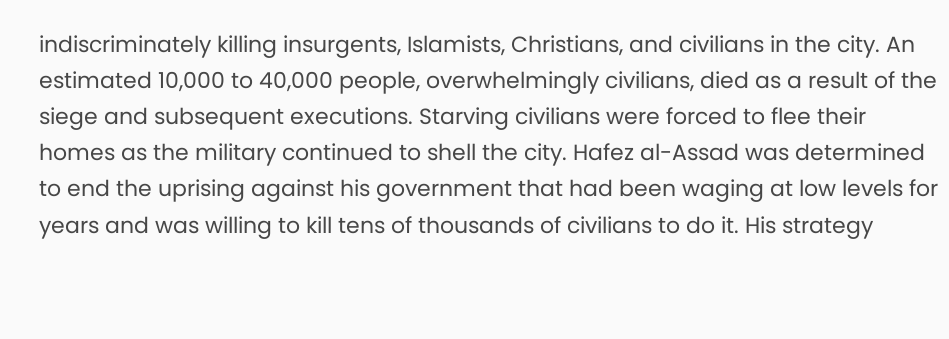indiscriminately killing insurgents, Islamists, Christians, and civilians in the city. An estimated 10,000 to 40,000 people, overwhelmingly civilians, died as a result of the siege and subsequent executions. Starving civilians were forced to flee their homes as the military continued to shell the city. Hafez al-Assad was determined to end the uprising against his government that had been waging at low levels for years and was willing to kill tens of thousands of civilians to do it. His strategy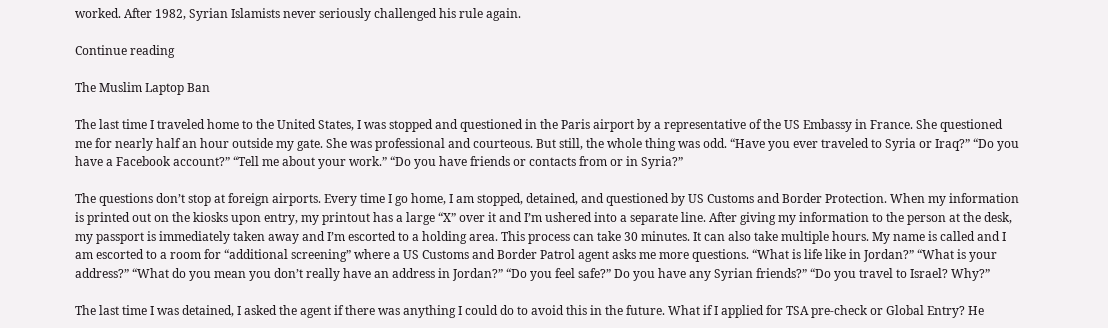worked. After 1982, Syrian Islamists never seriously challenged his rule again.

Continue reading

The Muslim Laptop Ban

The last time I traveled home to the United States, I was stopped and questioned in the Paris airport by a representative of the US Embassy in France. She questioned me for nearly half an hour outside my gate. She was professional and courteous. But still, the whole thing was odd. “Have you ever traveled to Syria or Iraq?” “Do you have a Facebook account?” “Tell me about your work.” “Do you have friends or contacts from or in Syria?”

The questions don’t stop at foreign airports. Every time I go home, I am stopped, detained, and questioned by US Customs and Border Protection. When my information is printed out on the kiosks upon entry, my printout has a large “X” over it and I’m ushered into a separate line. After giving my information to the person at the desk, my passport is immediately taken away and I’m escorted to a holding area. This process can take 30 minutes. It can also take multiple hours. My name is called and I am escorted to a room for “additional screening” where a US Customs and Border Patrol agent asks me more questions. “What is life like in Jordan?” “What is your address?” “What do you mean you don’t really have an address in Jordan?” “Do you feel safe?” Do you have any Syrian friends?” “Do you travel to Israel? Why?”

The last time I was detained, I asked the agent if there was anything I could do to avoid this in the future. What if I applied for TSA pre-check or Global Entry? He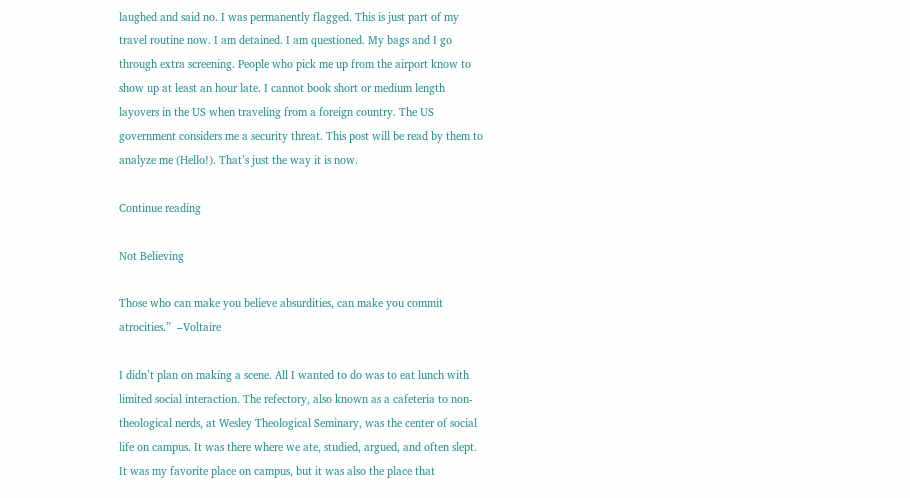laughed and said no. I was permanently flagged. This is just part of my travel routine now. I am detained. I am questioned. My bags and I go through extra screening. People who pick me up from the airport know to show up at least an hour late. I cannot book short or medium length layovers in the US when traveling from a foreign country. The US government considers me a security threat. This post will be read by them to analyze me (Hello!). That’s just the way it is now.

Continue reading

Not Believing

Those who can make you believe absurdities, can make you commit atrocities.”  –Voltaire

I didn’t plan on making a scene. All I wanted to do was to eat lunch with limited social interaction. The refectory, also known as a cafeteria to non-theological nerds, at Wesley Theological Seminary, was the center of social life on campus. It was there where we ate, studied, argued, and often slept. It was my favorite place on campus, but it was also the place that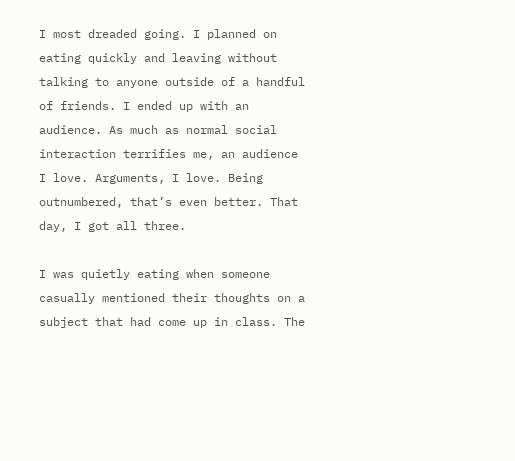I most dreaded going. I planned on eating quickly and leaving without talking to anyone outside of a handful of friends. I ended up with an audience. As much as normal social interaction terrifies me, an audience I love. Arguments, I love. Being outnumbered, that’s even better. That day, I got all three.

I was quietly eating when someone casually mentioned their thoughts on a subject that had come up in class. The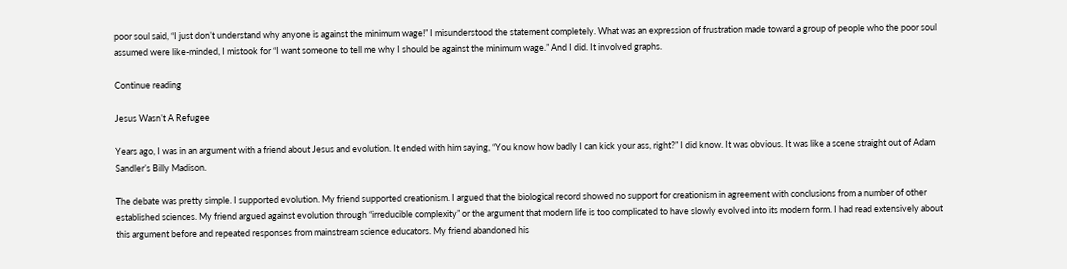poor soul said, “I just don’t understand why anyone is against the minimum wage!” I misunderstood the statement completely. What was an expression of frustration made toward a group of people who the poor soul assumed were like-minded, I mistook for “I want someone to tell me why I should be against the minimum wage.” And I did. It involved graphs.

Continue reading

Jesus Wasn’t A Refugee

Years ago, I was in an argument with a friend about Jesus and evolution. It ended with him saying, “You know how badly I can kick your ass, right?” I did know. It was obvious. It was like a scene straight out of Adam Sandler’s Billy Madison.

The debate was pretty simple. I supported evolution. My friend supported creationism. I argued that the biological record showed no support for creationism in agreement with conclusions from a number of other established sciences. My friend argued against evolution through “irreducible complexity” or the argument that modern life is too complicated to have slowly evolved into its modern form. I had read extensively about this argument before and repeated responses from mainstream science educators. My friend abandoned his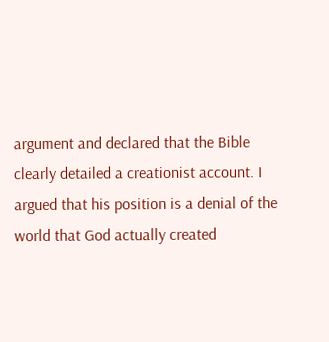argument and declared that the Bible clearly detailed a creationist account. I argued that his position is a denial of the world that God actually created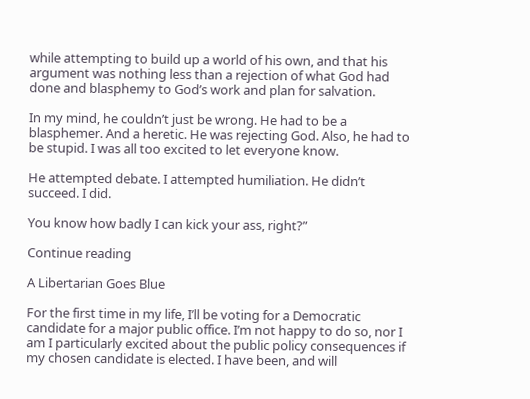while attempting to build up a world of his own, and that his argument was nothing less than a rejection of what God had done and blasphemy to God’s work and plan for salvation.

In my mind, he couldn’t just be wrong. He had to be a blasphemer. And a heretic. He was rejecting God. Also, he had to be stupid. I was all too excited to let everyone know.

He attempted debate. I attempted humiliation. He didn’t succeed. I did.

You know how badly I can kick your ass, right?”

Continue reading

A Libertarian Goes Blue

For the first time in my life, I’ll be voting for a Democratic candidate for a major public office. I’m not happy to do so, nor I am I particularly excited about the public policy consequences if my chosen candidate is elected. I have been, and will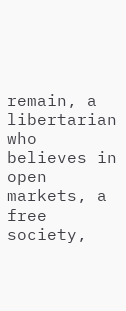remain, a libertarian who believes in open markets, a free society,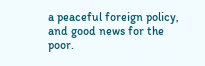a peaceful foreign policy, and good news for the poor.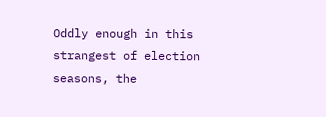Oddly enough in this strangest of election seasons, the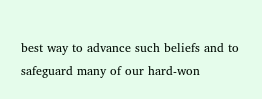best way to advance such beliefs and to safeguard many of our hard-won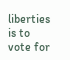liberties is to vote for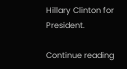Hillary Clinton for President.

Continue reading